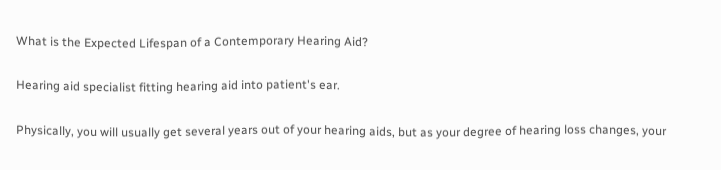What is the Expected Lifespan of a Contemporary Hearing Aid?

Hearing aid specialist fitting hearing aid into patient's ear.

Physically, you will usually get several years out of your hearing aids, but as your degree of hearing loss changes, your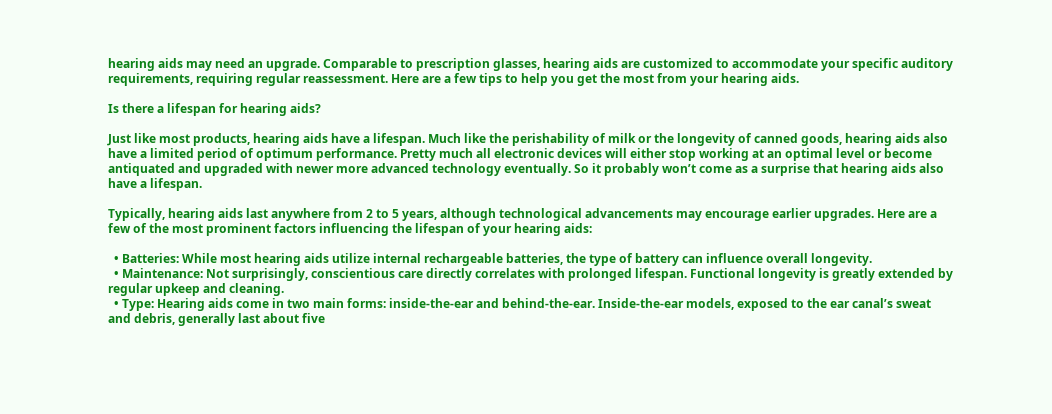hearing aids may need an upgrade. Comparable to prescription glasses, hearing aids are customized to accommodate your specific auditory requirements, requiring regular reassessment. Here are a few tips to help you get the most from your hearing aids.

Is there a lifespan for hearing aids?

Just like most products, hearing aids have a lifespan. Much like the perishability of milk or the longevity of canned goods, hearing aids also have a limited period of optimum performance. Pretty much all electronic devices will either stop working at an optimal level or become antiquated and upgraded with newer more advanced technology eventually. So it probably won’t come as a surprise that hearing aids also have a lifespan.

Typically, hearing aids last anywhere from 2 to 5 years, although technological advancements may encourage earlier upgrades. Here are a few of the most prominent factors influencing the lifespan of your hearing aids:

  • Batteries: While most hearing aids utilize internal rechargeable batteries, the type of battery can influence overall longevity.
  • Maintenance: Not surprisingly, conscientious care directly correlates with prolonged lifespan. Functional longevity is greatly extended by regular upkeep and cleaning.
  • Type: Hearing aids come in two main forms: inside-the-ear and behind-the-ear. Inside-the-ear models, exposed to the ear canal’s sweat and debris, generally last about five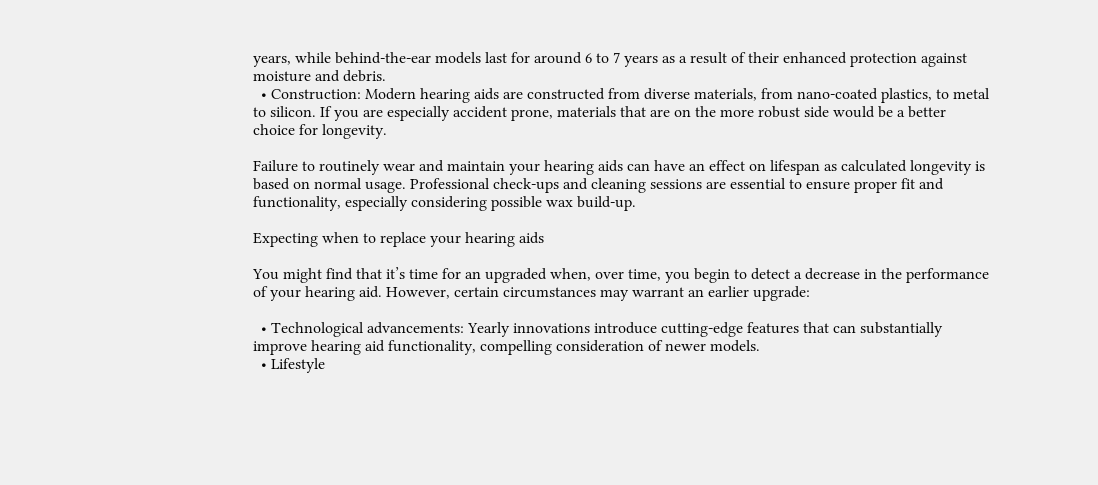years, while behind-the-ear models last for around 6 to 7 years as a result of their enhanced protection against moisture and debris.
  • Construction: Modern hearing aids are constructed from diverse materials, from nano-coated plastics, to metal to silicon. If you are especially accident prone, materials that are on the more robust side would be a better choice for longevity.

Failure to routinely wear and maintain your hearing aids can have an effect on lifespan as calculated longevity is based on normal usage. Professional check-ups and cleaning sessions are essential to ensure proper fit and functionality, especially considering possible wax build-up.

Expecting when to replace your hearing aids

You might find that it’s time for an upgraded when, over time, you begin to detect a decrease in the performance of your hearing aid. However, certain circumstances may warrant an earlier upgrade:

  • Technological advancements: Yearly innovations introduce cutting-edge features that can substantially improve hearing aid functionality, compelling consideration of newer models.
  • Lifestyle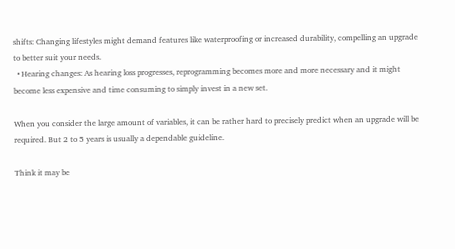shifts: Changing lifestyles might demand features like waterproofing or increased durability, compelling an upgrade to better suit your needs.
  • Hearing changes: As hearing loss progresses, reprogramming becomes more and more necessary and it might become less expensive and time consuming to simply invest in a new set.

When you consider the large amount of variables, it can be rather hard to precisely predict when an upgrade will be required. But 2 to 5 years is usually a dependable guideline.

Think it may be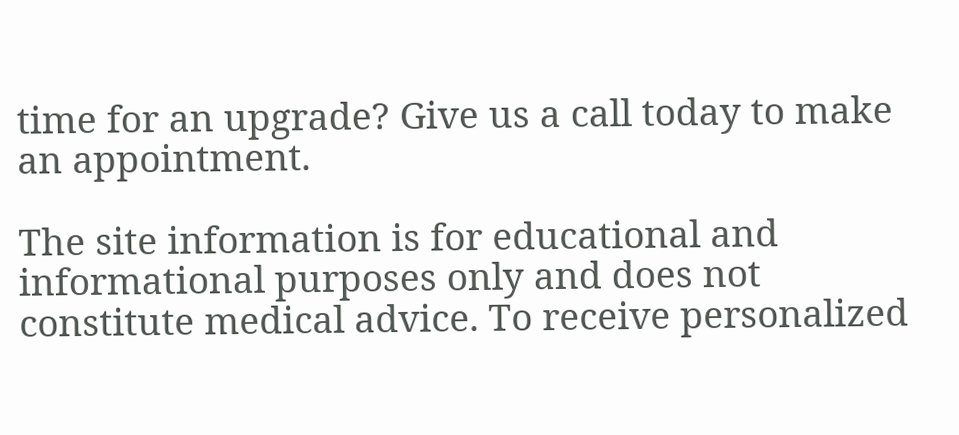time for an upgrade? Give us a call today to make an appointment.

The site information is for educational and informational purposes only and does not constitute medical advice. To receive personalized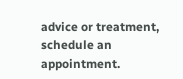advice or treatment, schedule an appointment.